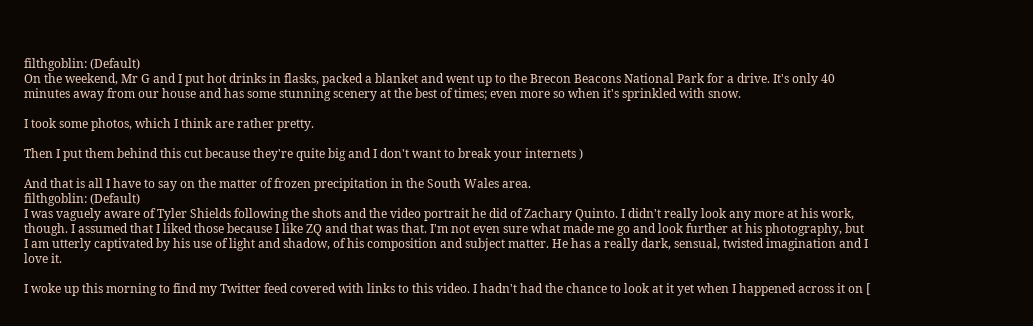filthgoblin: (Default)
On the weekend, Mr G and I put hot drinks in flasks, packed a blanket and went up to the Brecon Beacons National Park for a drive. It's only 40 minutes away from our house and has some stunning scenery at the best of times; even more so when it's sprinkled with snow.

I took some photos, which I think are rather pretty.

Then I put them behind this cut because they're quite big and I don't want to break your internets )

And that is all I have to say on the matter of frozen precipitation in the South Wales area.
filthgoblin: (Default)
I was vaguely aware of Tyler Shields following the shots and the video portrait he did of Zachary Quinto. I didn't really look any more at his work, though. I assumed that I liked those because I like ZQ and that was that. I'm not even sure what made me go and look further at his photography, but I am utterly captivated by his use of light and shadow, of his composition and subject matter. He has a really dark, sensual, twisted imagination and I love it.

I woke up this morning to find my Twitter feed covered with links to this video. I hadn't had the chance to look at it yet when I happened across it on [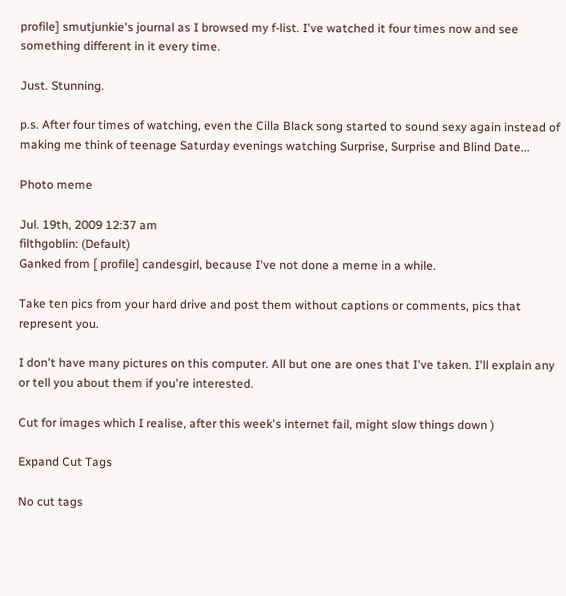profile] smutjunkie's journal as I browsed my f-list. I've watched it four times now and see something different in it every time.

Just. Stunning.

p.s. After four times of watching, even the Cilla Black song started to sound sexy again instead of making me think of teenage Saturday evenings watching Surprise, Surprise and Blind Date...

Photo meme

Jul. 19th, 2009 12:37 am
filthgoblin: (Default)
Ganked from [ profile] candesgirl, because I've not done a meme in a while.

Take ten pics from your hard drive and post them without captions or comments, pics that represent you.

I don't have many pictures on this computer. All but one are ones that I've taken. I'll explain any or tell you about them if you're interested.

Cut for images which I realise, after this week's internet fail, might slow things down )

Expand Cut Tags

No cut tags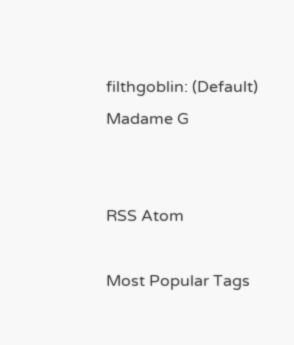filthgoblin: (Default)
Madame G


RSS Atom

Most Popular Tags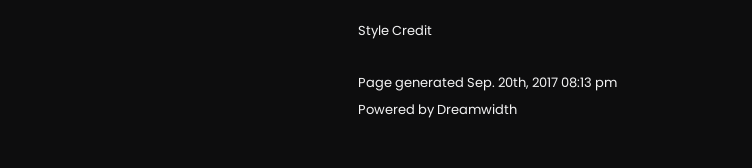Style Credit

Page generated Sep. 20th, 2017 08:13 pm
Powered by Dreamwidth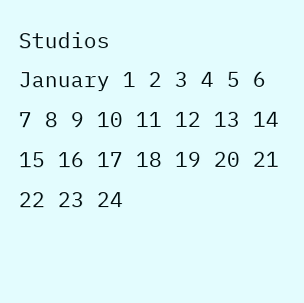Studios
January 1 2 3 4 5 6 7 8 9 10 11 12 13 14 15 16 17 18 19 20 21 22 23 24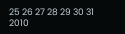25 26 27 28 29 30 31 2010